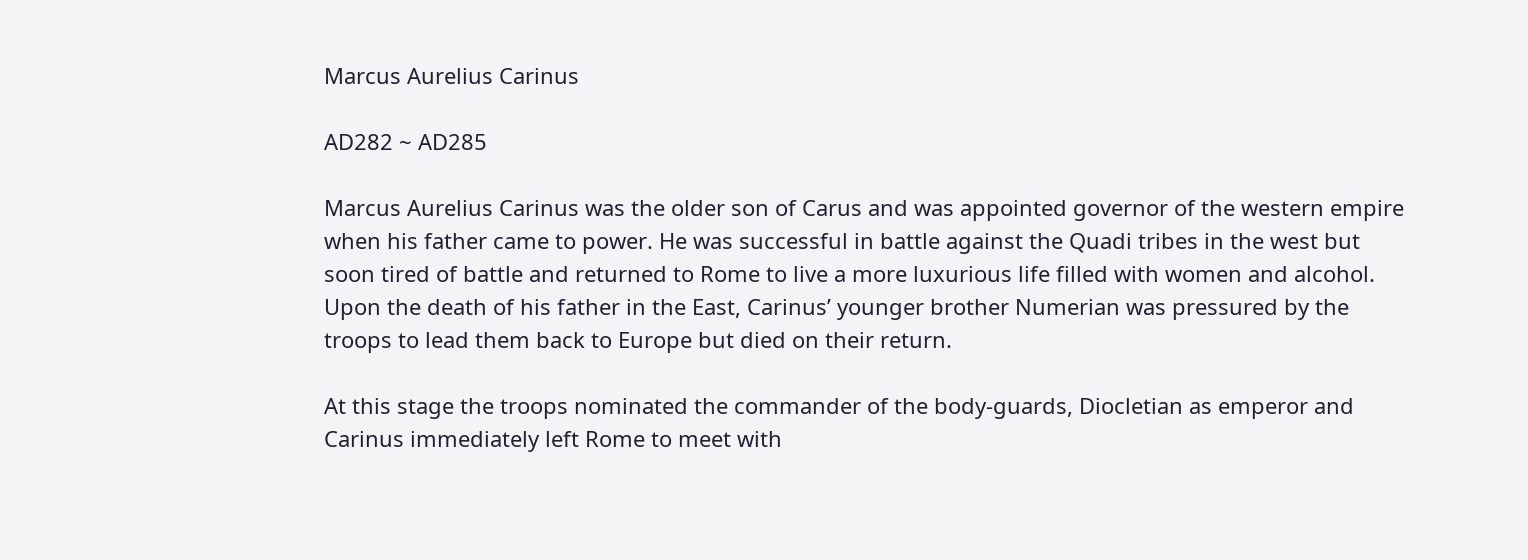Marcus Aurelius Carinus

AD282 ~ AD285

Marcus Aurelius Carinus was the older son of Carus and was appointed governor of the western empire when his father came to power. He was successful in battle against the Quadi tribes in the west but soon tired of battle and returned to Rome to live a more luxurious life filled with women and alcohol. Upon the death of his father in the East, Carinus’ younger brother Numerian was pressured by the troops to lead them back to Europe but died on their return.

At this stage the troops nominated the commander of the body-guards, Diocletian as emperor and Carinus immediately left Rome to meet with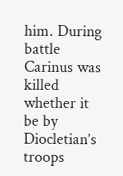him. During battle Carinus was killed whether it be by Diocletian’s troops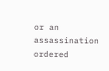or an assassination ordered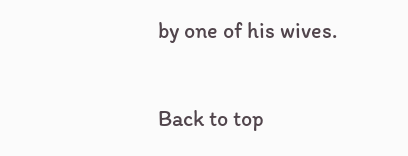by one of his wives.

Back to top